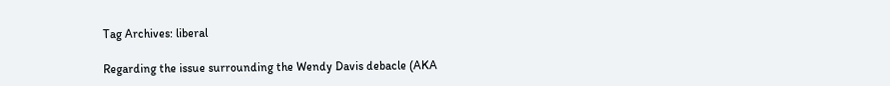Tag Archives: liberal

Regarding the issue surrounding the Wendy Davis debacle (AKA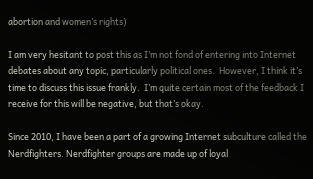abortion and women’s rights)

I am very hesitant to post this as I’m not fond of entering into Internet debates about any topic, particularly political ones.  However, I think it’s time to discuss this issue frankly.  I’m quite certain most of the feedback I receive for this will be negative, but that’s okay.

Since 2010, I have been a part of a growing Internet subculture called the Nerdfighters. Nerdfighter groups are made up of loyal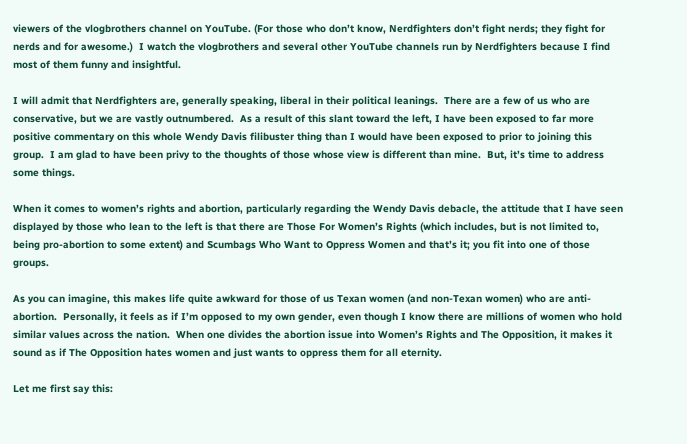viewers of the vlogbrothers channel on YouTube. (For those who don’t know, Nerdfighters don’t fight nerds; they fight for nerds and for awesome.)  I watch the vlogbrothers and several other YouTube channels run by Nerdfighters because I find most of them funny and insightful.

I will admit that Nerdfighters are, generally speaking, liberal in their political leanings.  There are a few of us who are conservative, but we are vastly outnumbered.  As a result of this slant toward the left, I have been exposed to far more positive commentary on this whole Wendy Davis filibuster thing than I would have been exposed to prior to joining this group.  I am glad to have been privy to the thoughts of those whose view is different than mine.  But, it’s time to address some things.

When it comes to women’s rights and abortion, particularly regarding the Wendy Davis debacle, the attitude that I have seen displayed by those who lean to the left is that there are Those For Women’s Rights (which includes, but is not limited to, being pro-abortion to some extent) and Scumbags Who Want to Oppress Women and that’s it; you fit into one of those groups.

As you can imagine, this makes life quite awkward for those of us Texan women (and non-Texan women) who are anti-abortion.  Personally, it feels as if I’m opposed to my own gender, even though I know there are millions of women who hold similar values across the nation.  When one divides the abortion issue into Women’s Rights and The Opposition, it makes it sound as if The Opposition hates women and just wants to oppress them for all eternity.

Let me first say this: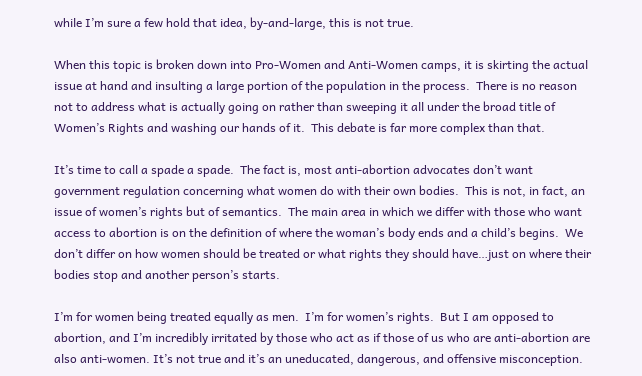while I’m sure a few hold that idea, by-and-large, this is not true.

When this topic is broken down into Pro-Women and Anti-Women camps, it is skirting the actual issue at hand and insulting a large portion of the population in the process.  There is no reason not to address what is actually going on rather than sweeping it all under the broad title of Women’s Rights and washing our hands of it.  This debate is far more complex than that.

It’s time to call a spade a spade.  The fact is, most anti-abortion advocates don’t want government regulation concerning what women do with their own bodies.  This is not, in fact, an issue of women’s rights but of semantics.  The main area in which we differ with those who want access to abortion is on the definition of where the woman’s body ends and a child’s begins.  We don’t differ on how women should be treated or what rights they should have…just on where their bodies stop and another person’s starts.

I’m for women being treated equally as men.  I’m for women’s rights.  But I am opposed to abortion, and I’m incredibly irritated by those who act as if those of us who are anti-abortion are also anti-women. It’s not true and it’s an uneducated, dangerous, and offensive misconception.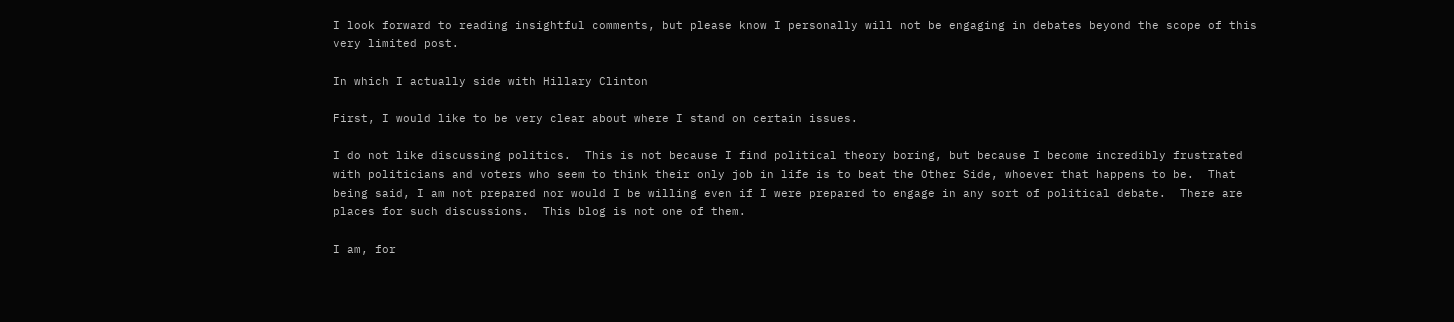I look forward to reading insightful comments, but please know I personally will not be engaging in debates beyond the scope of this very limited post.

In which I actually side with Hillary Clinton

First, I would like to be very clear about where I stand on certain issues.

I do not like discussing politics.  This is not because I find political theory boring, but because I become incredibly frustrated with politicians and voters who seem to think their only job in life is to beat the Other Side, whoever that happens to be.  That being said, I am not prepared nor would I be willing even if I were prepared to engage in any sort of political debate.  There are places for such discussions.  This blog is not one of them.

I am, for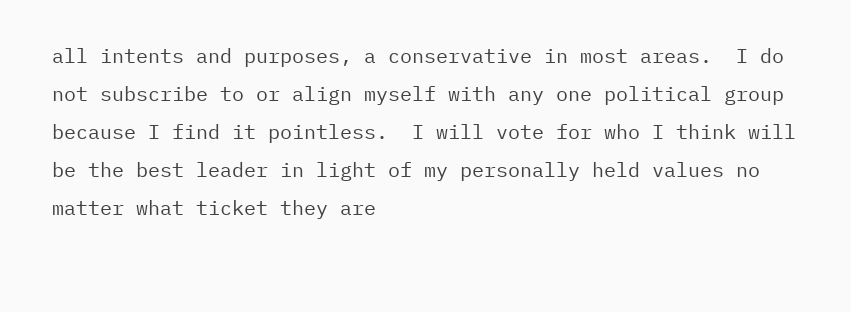all intents and purposes, a conservative in most areas.  I do not subscribe to or align myself with any one political group because I find it pointless.  I will vote for who I think will be the best leader in light of my personally held values no matter what ticket they are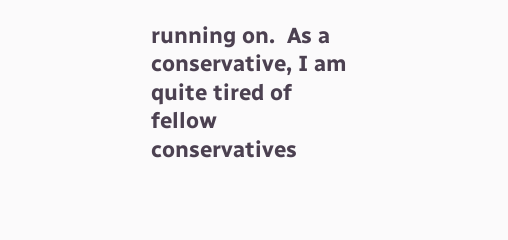running on.  As a conservative, I am quite tired of fellow conservatives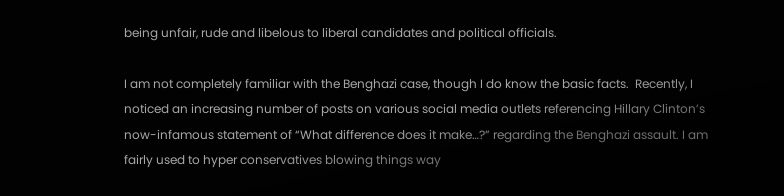being unfair, rude and libelous to liberal candidates and political officials.

I am not completely familiar with the Benghazi case, though I do know the basic facts.  Recently, I noticed an increasing number of posts on various social media outlets referencing Hillary Clinton’s now-infamous statement of “What difference does it make…?” regarding the Benghazi assault. I am fairly used to hyper conservatives blowing things way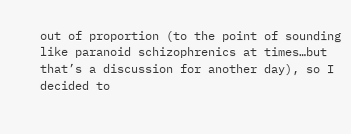out of proportion (to the point of sounding like paranoid schizophrenics at times…but that’s a discussion for another day), so I decided to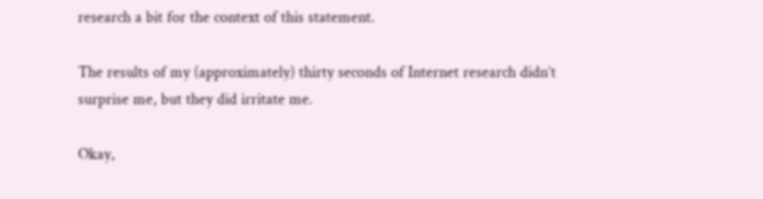research a bit for the context of this statement.

The results of my (approximately) thirty seconds of Internet research didn’t surprise me, but they did irritate me.

Okay,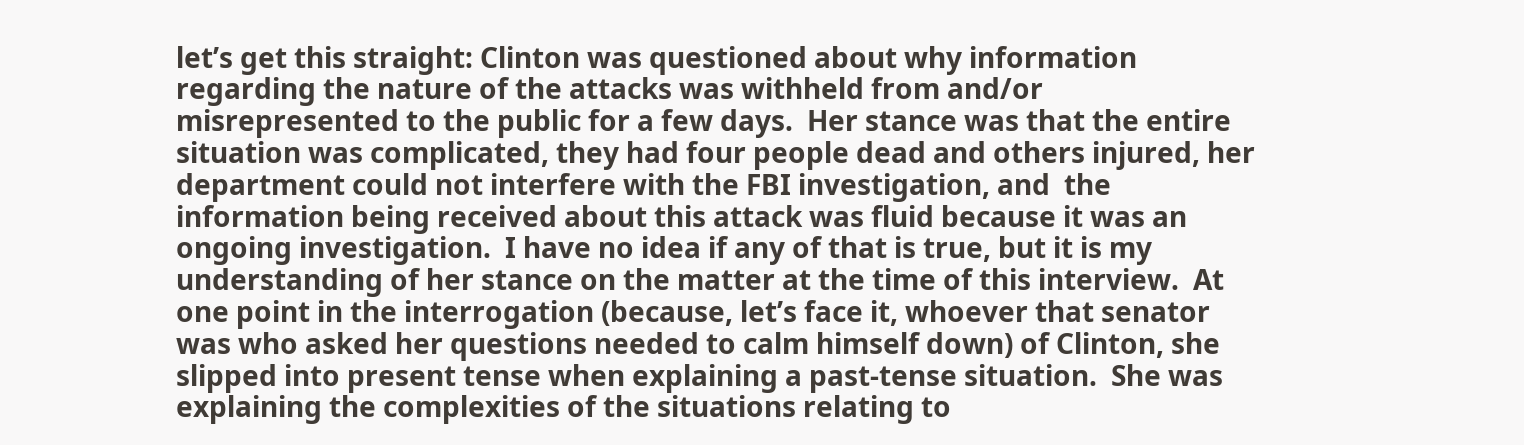let’s get this straight: Clinton was questioned about why information regarding the nature of the attacks was withheld from and/or misrepresented to the public for a few days.  Her stance was that the entire situation was complicated, they had four people dead and others injured, her department could not interfere with the FBI investigation, and  the information being received about this attack was fluid because it was an ongoing investigation.  I have no idea if any of that is true, but it is my understanding of her stance on the matter at the time of this interview.  At one point in the interrogation (because, let’s face it, whoever that senator was who asked her questions needed to calm himself down) of Clinton, she slipped into present tense when explaining a past-tense situation.  She was explaining the complexities of the situations relating to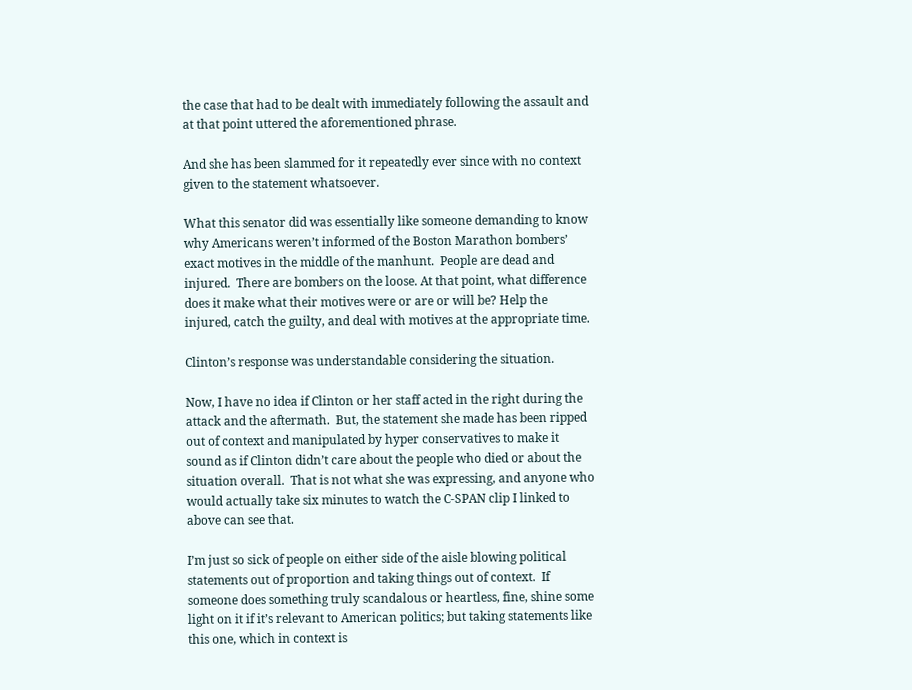the case that had to be dealt with immediately following the assault and at that point uttered the aforementioned phrase.

And she has been slammed for it repeatedly ever since with no context given to the statement whatsoever.

What this senator did was essentially like someone demanding to know why Americans weren’t informed of the Boston Marathon bombers’ exact motives in the middle of the manhunt.  People are dead and injured.  There are bombers on the loose. At that point, what difference does it make what their motives were or are or will be? Help the injured, catch the guilty, and deal with motives at the appropriate time.

Clinton’s response was understandable considering the situation.

Now, I have no idea if Clinton or her staff acted in the right during the attack and the aftermath.  But, the statement she made has been ripped out of context and manipulated by hyper conservatives to make it sound as if Clinton didn’t care about the people who died or about the situation overall.  That is not what she was expressing, and anyone who would actually take six minutes to watch the C-SPAN clip I linked to above can see that.

I’m just so sick of people on either side of the aisle blowing political statements out of proportion and taking things out of context.  If someone does something truly scandalous or heartless, fine, shine some light on it if it’s relevant to American politics; but taking statements like this one, which in context is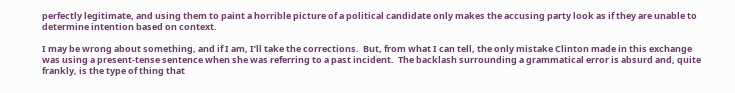perfectly legitimate, and using them to paint a horrible picture of a political candidate only makes the accusing party look as if they are unable to determine intention based on context.

I may be wrong about something, and if I am, I’ll take the corrections.  But, from what I can tell, the only mistake Clinton made in this exchange was using a present-tense sentence when she was referring to a past incident.  The backlash surrounding a grammatical error is absurd and, quite frankly, is the type of thing that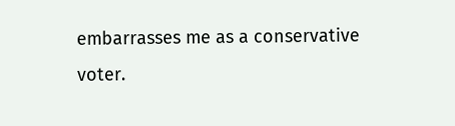embarrasses me as a conservative voter.